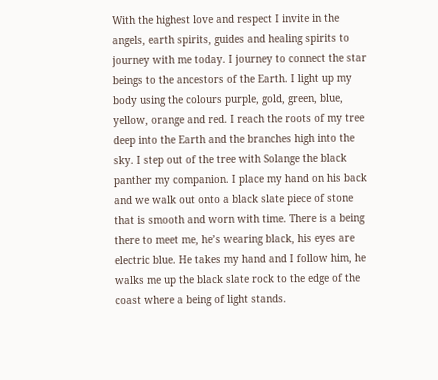With the highest love and respect I invite in the angels, earth spirits, guides and healing spirits to journey with me today. I journey to connect the star beings to the ancestors of the Earth. I light up my body using the colours purple, gold, green, blue, yellow, orange and red. I reach the roots of my tree deep into the Earth and the branches high into the sky. I step out of the tree with Solange the black panther my companion. I place my hand on his back and we walk out onto a black slate piece of stone that is smooth and worn with time. There is a being there to meet me, he’s wearing black, his eyes are electric blue. He takes my hand and I follow him, he walks me up the black slate rock to the edge of the coast where a being of light stands.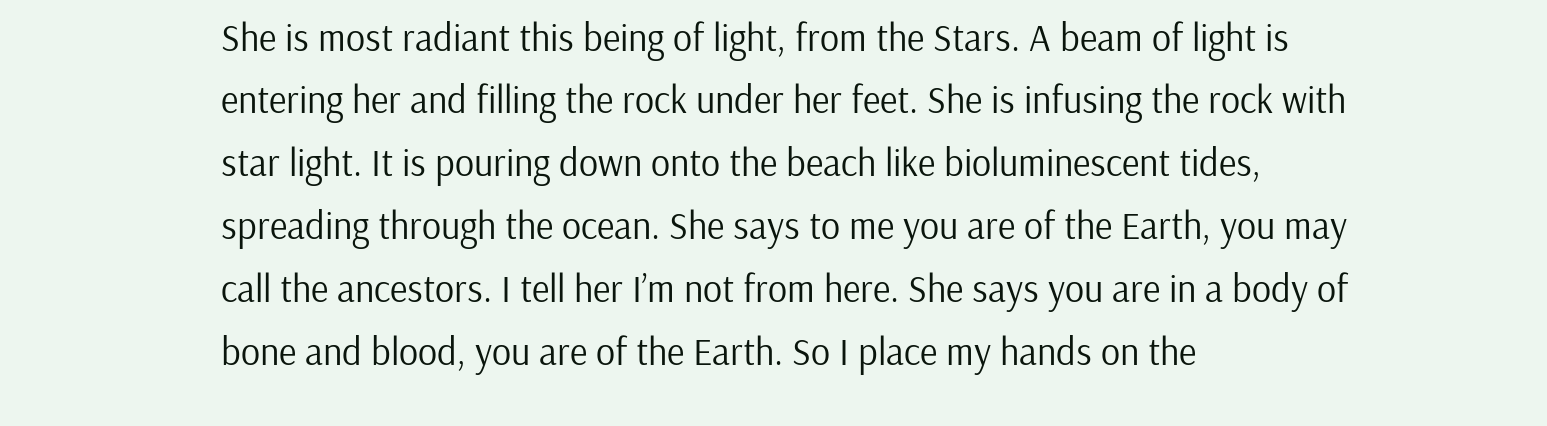She is most radiant this being of light, from the Stars. A beam of light is entering her and filling the rock under her feet. She is infusing the rock with star light. It is pouring down onto the beach like bioluminescent tides, spreading through the ocean. She says to me you are of the Earth, you may  call the ancestors. I tell her I’m not from here. She says you are in a body of bone and blood, you are of the Earth. So I place my hands on the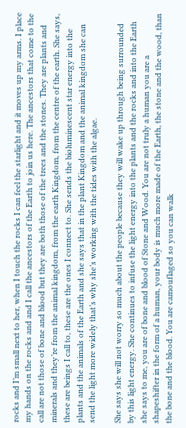rocks and I’m small next to her, when I touch the rocks I can feel the starlight and it moves up my arms. I place my hands on the rocks and and I call the ancestors of the Earth to join us here. The ancestors that come to the call are not those of bone and blood but they are both those of the trees and the stones. They are plants and minerals and they’re from the animal kingdom, from the earth Kingdom, from the centre of the earth. She says, these are beings I call to, these are the ones I connect to. She sends the bioluminescent star energy into the plants and the animals of the Earth and she says that in the plant Kingdom and the animal kingdom she can send the light more widely that’s why she’s working with the tides with the algae.

She says she will not worry so much about the people because they will wake up through being surrounded by this light energy. She continues to infuse the light energy into the plants and the rocks and into the Earth she says to me, you are of bone and blood of Stone and Wood. You are not truly a human you are a shapeshifter in the form of a human, your body is much more made of the Earth, the stone and the wood, than the bone and the blood. You are camouflaged so you can walk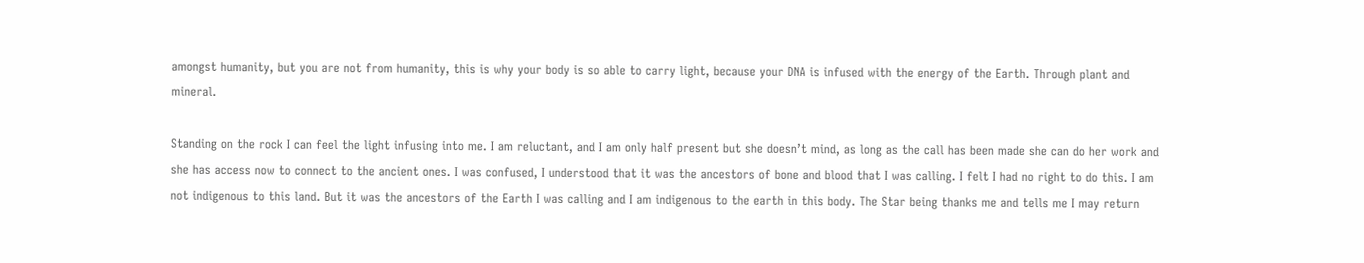amongst humanity, but you are not from humanity, this is why your body is so able to carry light, because your DNA is infused with the energy of the Earth. Through plant and mineral.

Standing on the rock I can feel the light infusing into me. I am reluctant, and I am only half present but she doesn’t mind, as long as the call has been made she can do her work and she has access now to connect to the ancient ones. I was confused, I understood that it was the ancestors of bone and blood that I was calling. I felt I had no right to do this. I am not indigenous to this land. But it was the ancestors of the Earth I was calling and I am indigenous to the earth in this body. The Star being thanks me and tells me I may return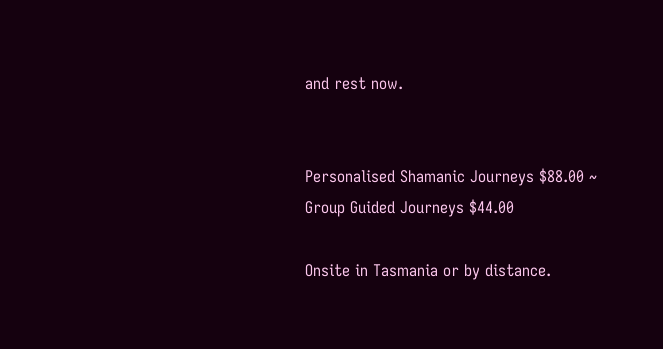and rest now.


Personalised Shamanic Journeys $88.00 ~ Group Guided Journeys $44.00

Onsite in Tasmania or by distance.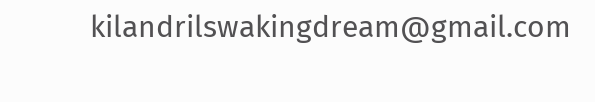kilandrilswakingdream@gmail.com